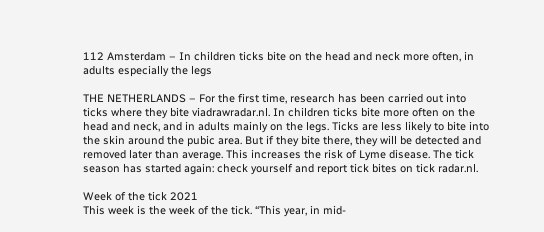112 Amsterdam – In children ticks bite on the head and neck more often, in adults especially the legs

THE NETHERLANDS – For the first time, research has been carried out into ticks where they bite viadrawradar.nl. In children ticks bite more often on the head and neck, and in adults mainly on the legs. Ticks are less likely to bite into the skin around the pubic area. But if they bite there, they will be detected and removed later than average. This increases the risk of Lyme disease. The tick season has started again: check yourself and report tick bites on tick radar.nl.

Week of the tick 2021
This week is the week of the tick. “This year, in mid-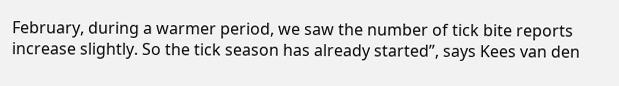February, during a warmer period, we saw the number of tick bite reports increase slightly. So the tick season has already started”, says Kees van den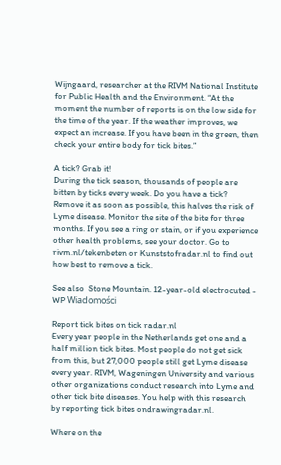Wijngaard, researcher at the RIVM National Institute for Public Health and the Environment. “At the moment the number of reports is on the low side for the time of the year. If the weather improves, we expect an increase. If you have been in the green, then check your entire body for tick bites.”

A tick? Grab it!
During the tick season, thousands of people are bitten by ticks every week. Do you have a tick? Remove it as soon as possible, this halves the risk of Lyme disease. Monitor the site of the bite for three months. If you see a ring or stain, or if you experience other health problems, see your doctor. Go to rivm.nl/tekenbeten or Kunststofradar.nl to find out how best to remove a tick.

See also  Stone Mountain. 12-year-old electrocuted - WP Wiadomości

Report tick bites on tick radar.nl
Every year people in the Netherlands get one and a half million tick bites. Most people do not get sick from this, but 27,000 people still get Lyme disease every year. RIVM, Wageningen University and various other organizations conduct research into Lyme and other tick bite diseases. You help with this research by reporting tick bites ondrawingradar.nl.

Where on the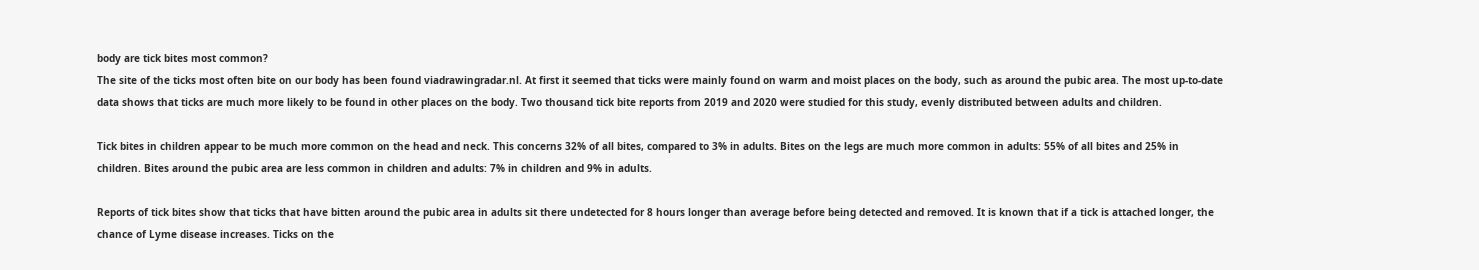body are tick bites most common?
The site of the ticks most often bite on our body has been found viadrawingradar.nl. At first it seemed that ticks were mainly found on warm and moist places on the body, such as around the pubic area. The most up-to-date data shows that ticks are much more likely to be found in other places on the body. Two thousand tick bite reports from 2019 and 2020 were studied for this study, evenly distributed between adults and children.

Tick bites in children appear to be much more common on the head and neck. This concerns 32% of all bites, compared to 3% in adults. Bites on the legs are much more common in adults: 55% of all bites and 25% in children. Bites around the pubic area are less common in children and adults: 7% in children and 9% in adults.

Reports of tick bites show that ticks that have bitten around the pubic area in adults sit there undetected for 8 hours longer than average before being detected and removed. It is known that if a tick is attached longer, the chance of Lyme disease increases. Ticks on the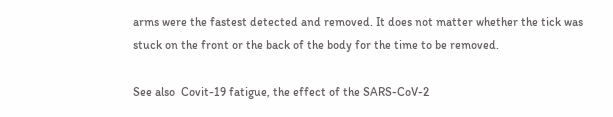arms were the fastest detected and removed. It does not matter whether the tick was stuck on the front or the back of the body for the time to be removed.

See also  Covit-19 fatigue, the effect of the SARS-CoV-2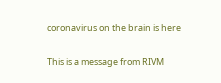coronavirus on the brain is here

This is a message from RIVM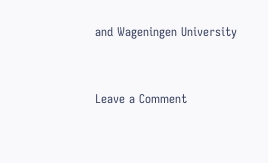and Wageningen University


Leave a Comment